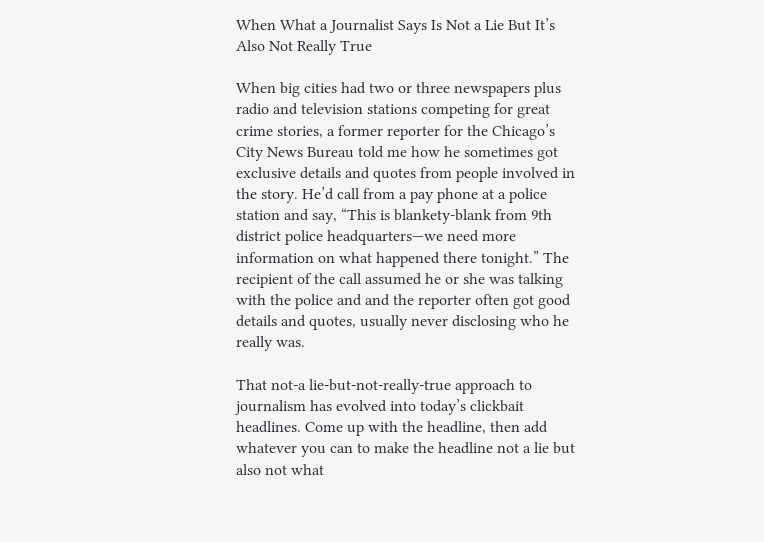When What a Journalist Says Is Not a Lie But It’s Also Not Really True

When big cities had two or three newspapers plus radio and television stations competing for great crime stories, a former reporter for the Chicago’s  City News Bureau told me how he sometimes got exclusive details and quotes from people involved in the story. He’d call from a pay phone at a police station and say, “This is blankety-blank from 9th district police headquarters—we need more information on what happened there tonight.” The recipient of the call assumed he or she was talking with the police and and the reporter often got good details and quotes, usually never disclosing who he really was.

That not-a lie-but-not-really-true approach to journalism has evolved into today’s clickbait headlines. Come up with the headline, then add whatever you can to make the headline not a lie but also not what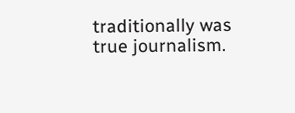traditionally was true journalism.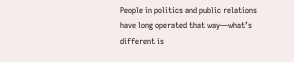People in politics and public relations have long operated that way—what’s different is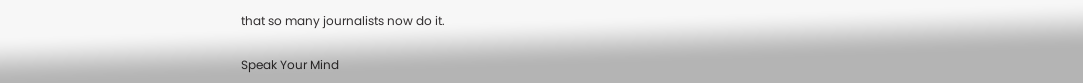that so many journalists now do it.

Speak Your Mind